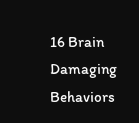16 Brain Damaging Behaviors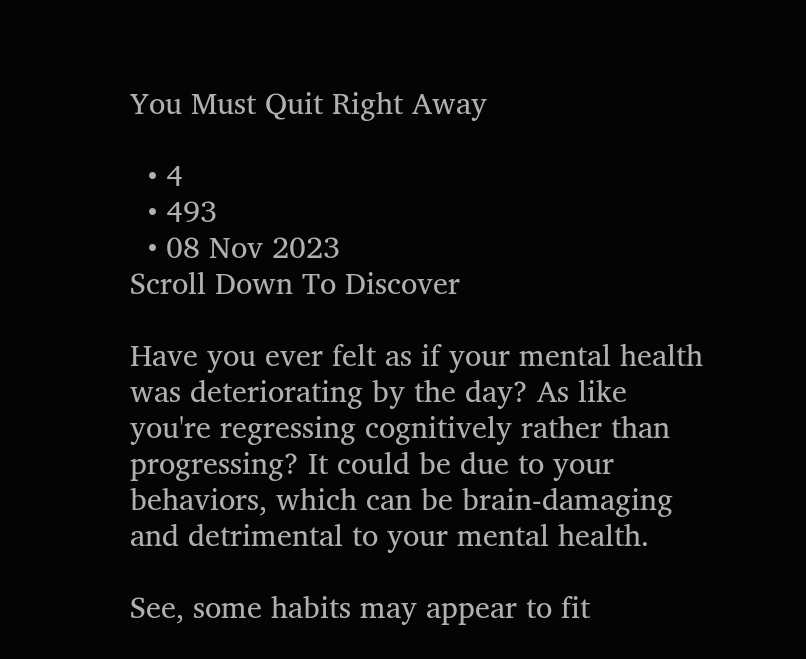You Must Quit Right Away

  • 4
  • 493
  • 08 Nov 2023
Scroll Down To Discover

Have you ever felt as if your mental health was deteriorating by the day? As like you're regressing cognitively rather than progressing? It could be due to your behaviors, which can be brain-damaging and detrimental to your mental health.

See, some habits may appear to fit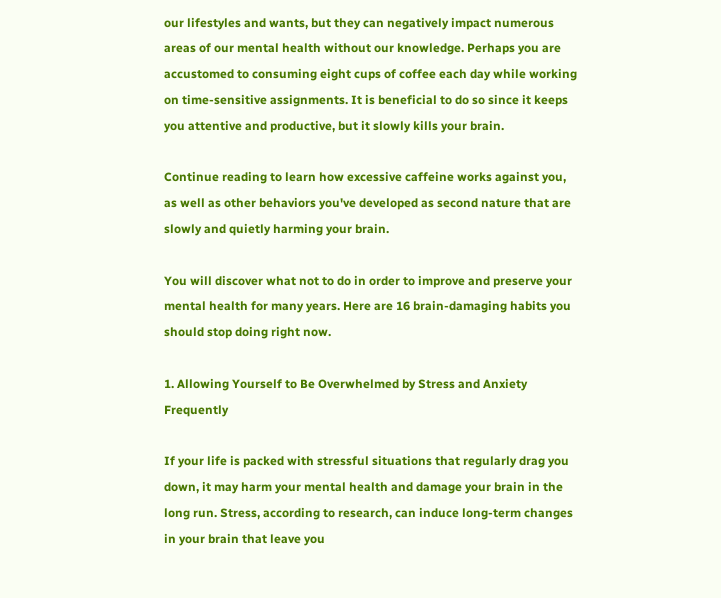our lifestyles and wants, but they can negatively impact numerous areas of our mental health without our knowledge. Perhaps you are accustomed to consuming eight cups of coffee each day while working on time-sensitive assignments. It is beneficial to do so since it keeps you attentive and productive, but it slowly kills your brain.

Continue reading to learn how excessive caffeine works against you, as well as other behaviors you've developed as second nature that are slowly and quietly harming your brain.

You will discover what not to do in order to improve and preserve your mental health for many years. Here are 16 brain-damaging habits you should stop doing right now.

1. Allowing Yourself to Be Overwhelmed by Stress and Anxiety Frequently

If your life is packed with stressful situations that regularly drag you down, it may harm your mental health and damage your brain in the long run. Stress, according to research, can induce long-term changes in your brain that leave you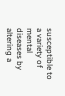susceptible to a variety of mental diseases by altering a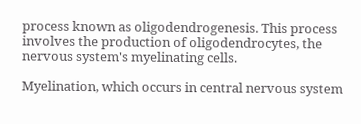process known as oligodendrogenesis. This process involves the production of oligodendrocytes, the nervous system's myelinating cells.

Myelination, which occurs in central nervous system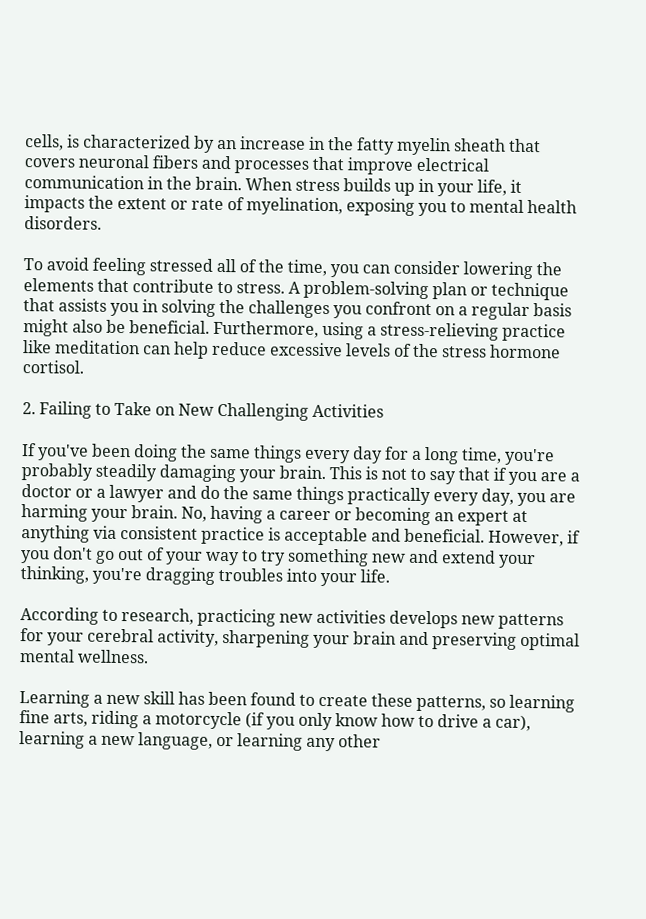cells, is characterized by an increase in the fatty myelin sheath that covers neuronal fibers and processes that improve electrical communication in the brain. When stress builds up in your life, it impacts the extent or rate of myelination, exposing you to mental health disorders.

To avoid feeling stressed all of the time, you can consider lowering the elements that contribute to stress. A problem-solving plan or technique that assists you in solving the challenges you confront on a regular basis might also be beneficial. Furthermore, using a stress-relieving practice like meditation can help reduce excessive levels of the stress hormone cortisol.

2. Failing to Take on New Challenging Activities

If you've been doing the same things every day for a long time, you're probably steadily damaging your brain. This is not to say that if you are a doctor or a lawyer and do the same things practically every day, you are harming your brain. No, having a career or becoming an expert at anything via consistent practice is acceptable and beneficial. However, if you don't go out of your way to try something new and extend your thinking, you're dragging troubles into your life.

According to research, practicing new activities develops new patterns for your cerebral activity, sharpening your brain and preserving optimal mental wellness.

Learning a new skill has been found to create these patterns, so learning fine arts, riding a motorcycle (if you only know how to drive a car), learning a new language, or learning any other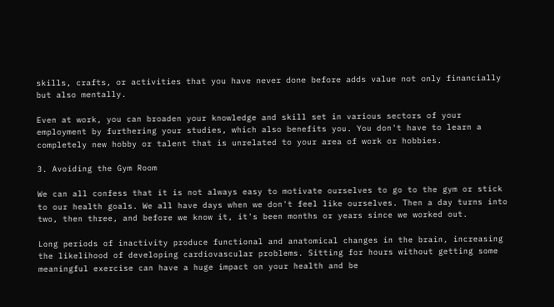skills, crafts, or activities that you have never done before adds value not only financially but also mentally.

Even at work, you can broaden your knowledge and skill set in various sectors of your employment by furthering your studies, which also benefits you. You don't have to learn a completely new hobby or talent that is unrelated to your area of work or hobbies.

3. Avoiding the Gym Room

We can all confess that it is not always easy to motivate ourselves to go to the gym or stick to our health goals. We all have days when we don't feel like ourselves. Then a day turns into two, then three, and before we know it, it's been months or years since we worked out.

Long periods of inactivity produce functional and anatomical changes in the brain, increasing the likelihood of developing cardiovascular problems. Sitting for hours without getting some meaningful exercise can have a huge impact on your health and be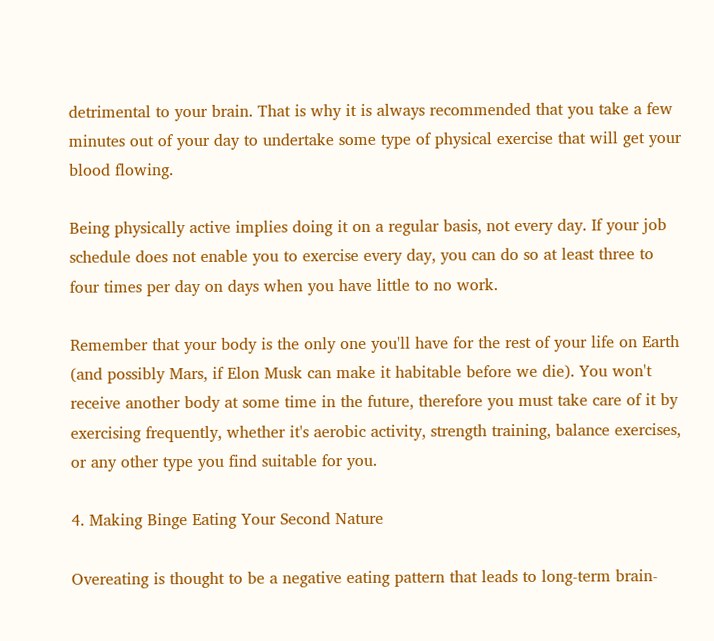detrimental to your brain. That is why it is always recommended that you take a few minutes out of your day to undertake some type of physical exercise that will get your blood flowing.

Being physically active implies doing it on a regular basis, not every day. If your job schedule does not enable you to exercise every day, you can do so at least three to four times per day on days when you have little to no work.

Remember that your body is the only one you'll have for the rest of your life on Earth (and possibly Mars, if Elon Musk can make it habitable before we die). You won't receive another body at some time in the future, therefore you must take care of it by exercising frequently, whether it's aerobic activity, strength training, balance exercises, or any other type you find suitable for you.

4. Making Binge Eating Your Second Nature

Overeating is thought to be a negative eating pattern that leads to long-term brain-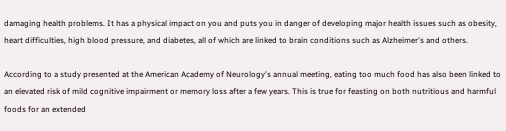damaging health problems. It has a physical impact on you and puts you in danger of developing major health issues such as obesity, heart difficulties, high blood pressure, and diabetes, all of which are linked to brain conditions such as Alzheimer's and others.

According to a study presented at the American Academy of Neurology's annual meeting, eating too much food has also been linked to an elevated risk of mild cognitive impairment or memory loss after a few years. This is true for feasting on both nutritious and harmful foods for an extended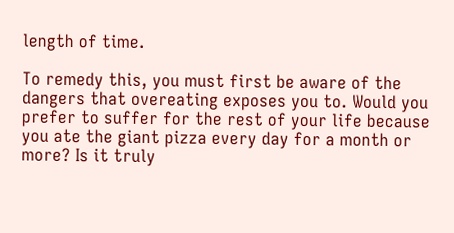length of time.

To remedy this, you must first be aware of the dangers that overeating exposes you to. Would you prefer to suffer for the rest of your life because you ate the giant pizza every day for a month or more? Is it truly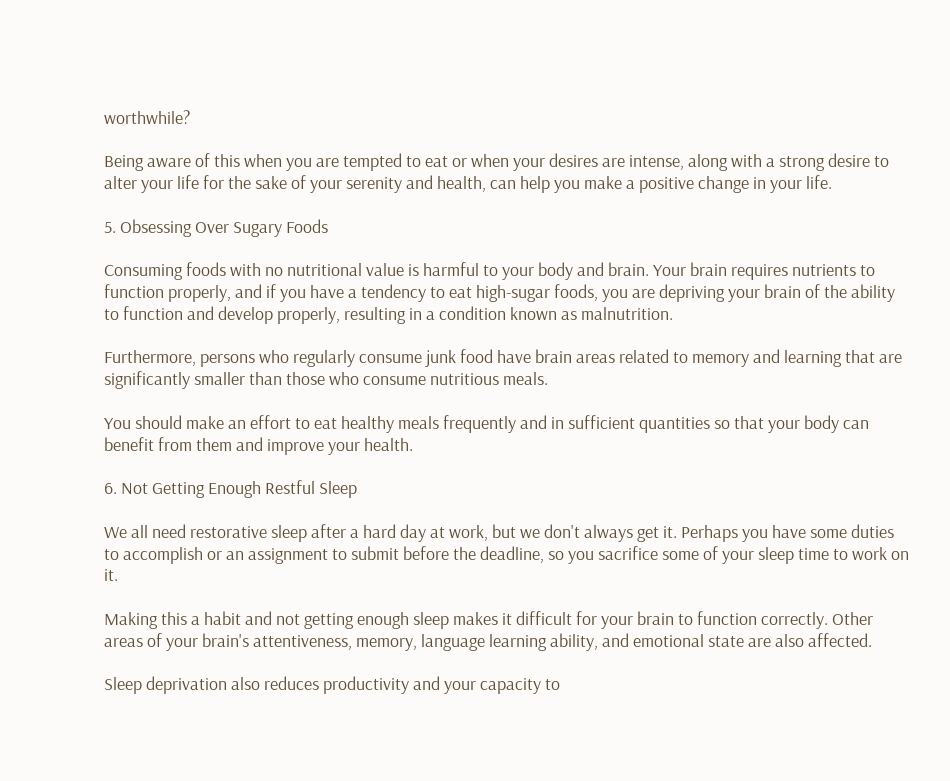worthwhile?

Being aware of this when you are tempted to eat or when your desires are intense, along with a strong desire to alter your life for the sake of your serenity and health, can help you make a positive change in your life.

5. Obsessing Over Sugary Foods

Consuming foods with no nutritional value is harmful to your body and brain. Your brain requires nutrients to function properly, and if you have a tendency to eat high-sugar foods, you are depriving your brain of the ability to function and develop properly, resulting in a condition known as malnutrition.

Furthermore, persons who regularly consume junk food have brain areas related to memory and learning that are significantly smaller than those who consume nutritious meals.

You should make an effort to eat healthy meals frequently and in sufficient quantities so that your body can benefit from them and improve your health.

6. Not Getting Enough Restful Sleep

We all need restorative sleep after a hard day at work, but we don't always get it. Perhaps you have some duties to accomplish or an assignment to submit before the deadline, so you sacrifice some of your sleep time to work on it.

Making this a habit and not getting enough sleep makes it difficult for your brain to function correctly. Other areas of your brain's attentiveness, memory, language learning ability, and emotional state are also affected.

Sleep deprivation also reduces productivity and your capacity to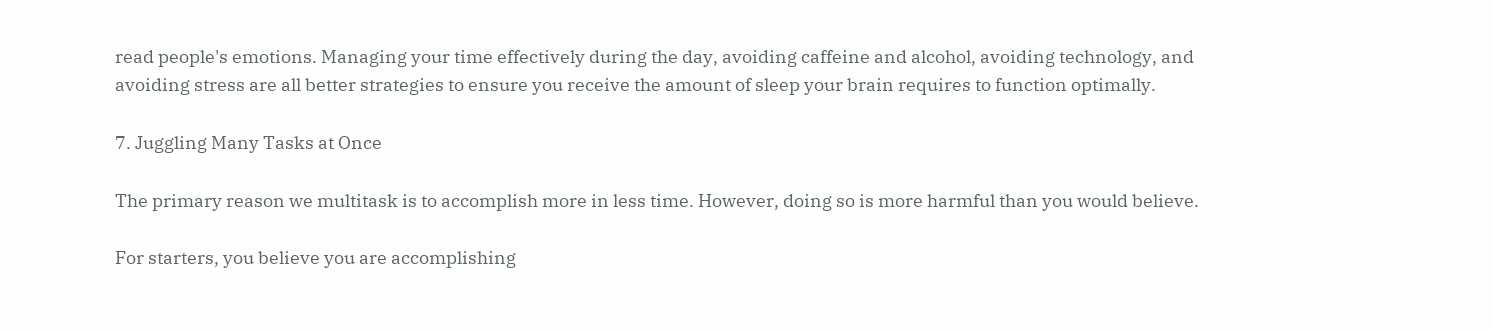read people's emotions. Managing your time effectively during the day, avoiding caffeine and alcohol, avoiding technology, and avoiding stress are all better strategies to ensure you receive the amount of sleep your brain requires to function optimally.

7. Juggling Many Tasks at Once

The primary reason we multitask is to accomplish more in less time. However, doing so is more harmful than you would believe.

For starters, you believe you are accomplishing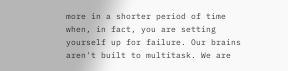more in a shorter period of time when, in fact, you are setting yourself up for failure. Our brains aren't built to multitask. We are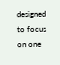designed to focus on one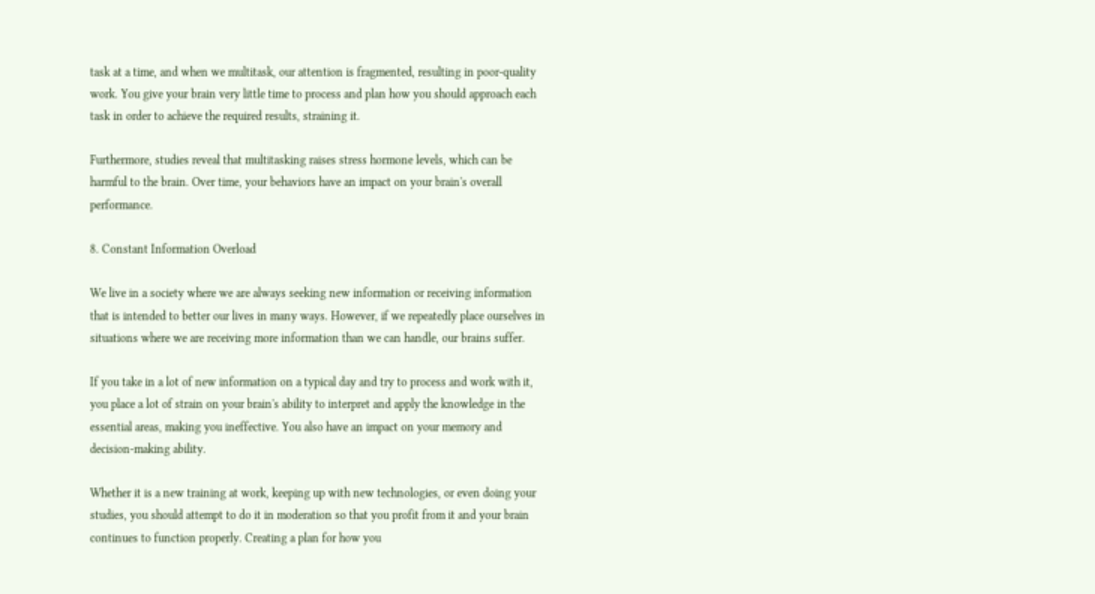task at a time, and when we multitask, our attention is fragmented, resulting in poor-quality work. You give your brain very little time to process and plan how you should approach each task in order to achieve the required results, straining it.

Furthermore, studies reveal that multitasking raises stress hormone levels, which can be harmful to the brain. Over time, your behaviors have an impact on your brain's overall performance.

8. Constant Information Overload

We live in a society where we are always seeking new information or receiving information that is intended to better our lives in many ways. However, if we repeatedly place ourselves in situations where we are receiving more information than we can handle, our brains suffer.

If you take in a lot of new information on a typical day and try to process and work with it, you place a lot of strain on your brain's ability to interpret and apply the knowledge in the essential areas, making you ineffective. You also have an impact on your memory and decision-making ability.

Whether it is a new training at work, keeping up with new technologies, or even doing your studies, you should attempt to do it in moderation so that you profit from it and your brain continues to function properly. Creating a plan for how you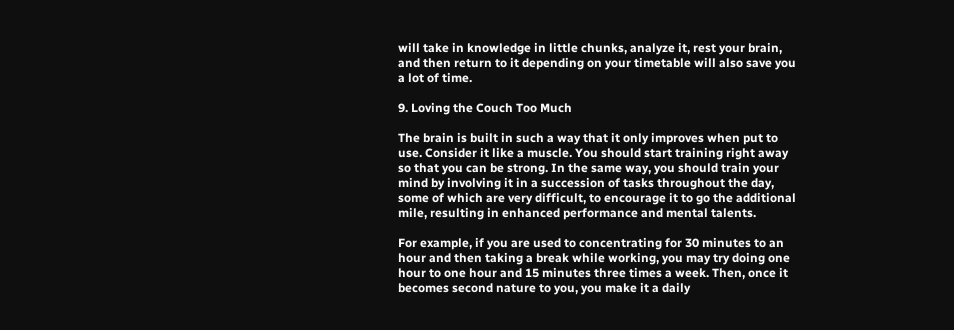will take in knowledge in little chunks, analyze it, rest your brain, and then return to it depending on your timetable will also save you a lot of time.

9. Loving the Couch Too Much

The brain is built in such a way that it only improves when put to use. Consider it like a muscle. You should start training right away so that you can be strong. In the same way, you should train your mind by involving it in a succession of tasks throughout the day, some of which are very difficult, to encourage it to go the additional mile, resulting in enhanced performance and mental talents.

For example, if you are used to concentrating for 30 minutes to an hour and then taking a break while working, you may try doing one hour to one hour and 15 minutes three times a week. Then, once it becomes second nature to you, you make it a daily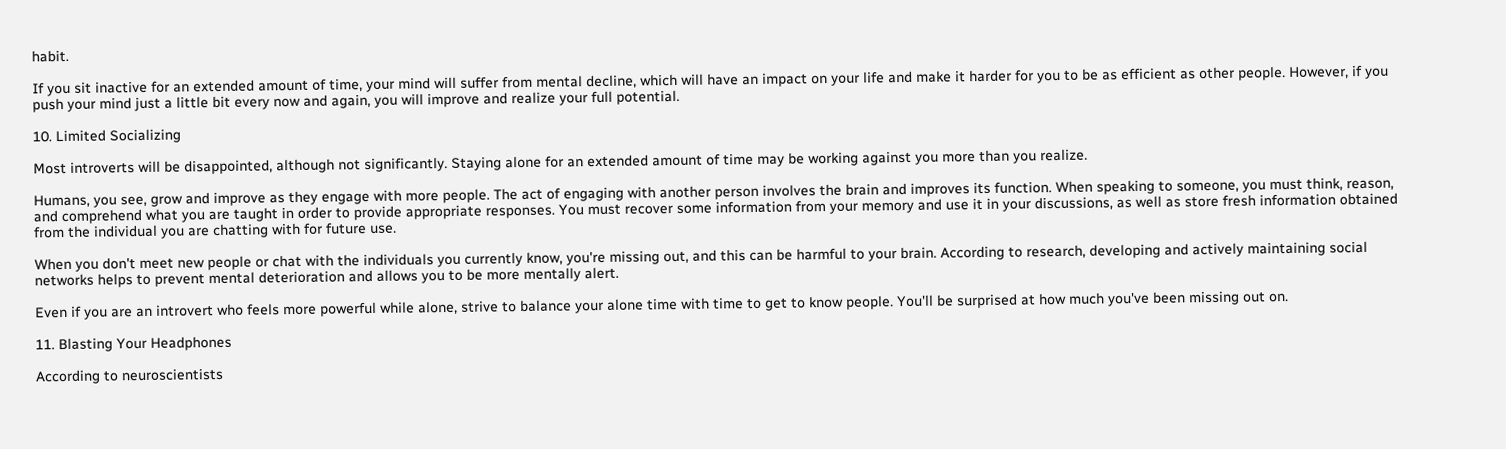habit.

If you sit inactive for an extended amount of time, your mind will suffer from mental decline, which will have an impact on your life and make it harder for you to be as efficient as other people. However, if you push your mind just a little bit every now and again, you will improve and realize your full potential.

10. Limited Socializing

Most introverts will be disappointed, although not significantly. Staying alone for an extended amount of time may be working against you more than you realize.

Humans, you see, grow and improve as they engage with more people. The act of engaging with another person involves the brain and improves its function. When speaking to someone, you must think, reason, and comprehend what you are taught in order to provide appropriate responses. You must recover some information from your memory and use it in your discussions, as well as store fresh information obtained from the individual you are chatting with for future use.

When you don't meet new people or chat with the individuals you currently know, you're missing out, and this can be harmful to your brain. According to research, developing and actively maintaining social networks helps to prevent mental deterioration and allows you to be more mentally alert.

Even if you are an introvert who feels more powerful while alone, strive to balance your alone time with time to get to know people. You'll be surprised at how much you've been missing out on.

11. Blasting Your Headphones

According to neuroscientists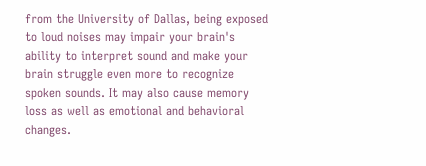from the University of Dallas, being exposed to loud noises may impair your brain's ability to interpret sound and make your brain struggle even more to recognize spoken sounds. It may also cause memory loss as well as emotional and behavioral changes.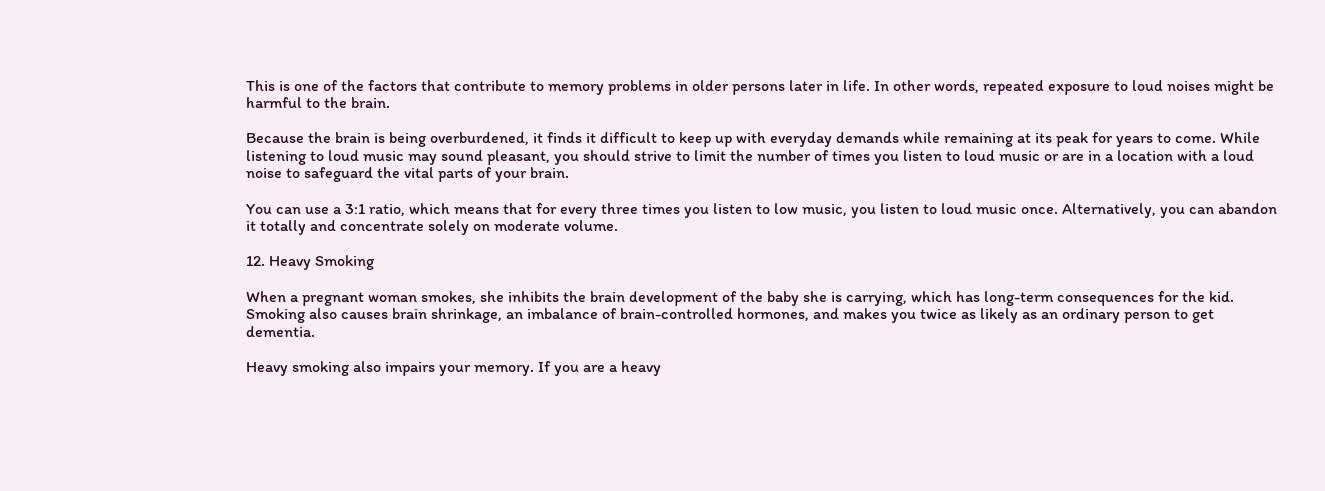This is one of the factors that contribute to memory problems in older persons later in life. In other words, repeated exposure to loud noises might be harmful to the brain.

Because the brain is being overburdened, it finds it difficult to keep up with everyday demands while remaining at its peak for years to come. While listening to loud music may sound pleasant, you should strive to limit the number of times you listen to loud music or are in a location with a loud noise to safeguard the vital parts of your brain.

You can use a 3:1 ratio, which means that for every three times you listen to low music, you listen to loud music once. Alternatively, you can abandon it totally and concentrate solely on moderate volume.

12. Heavy Smoking

When a pregnant woman smokes, she inhibits the brain development of the baby she is carrying, which has long-term consequences for the kid. Smoking also causes brain shrinkage, an imbalance of brain-controlled hormones, and makes you twice as likely as an ordinary person to get dementia.

Heavy smoking also impairs your memory. If you are a heavy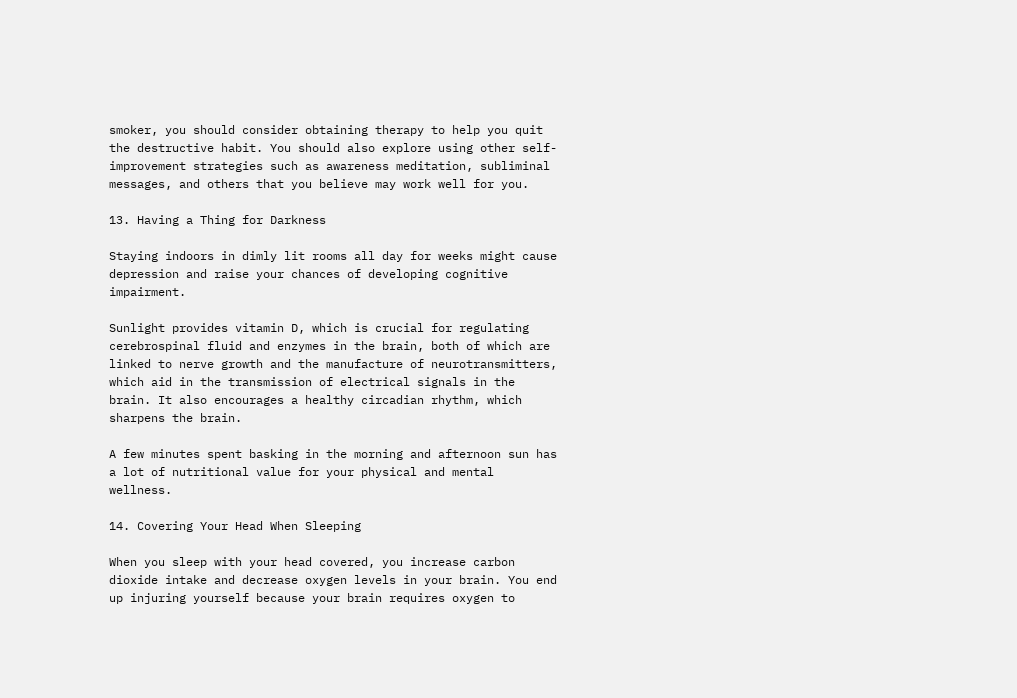smoker, you should consider obtaining therapy to help you quit the destructive habit. You should also explore using other self-improvement strategies such as awareness meditation, subliminal messages, and others that you believe may work well for you.

13. Having a Thing for Darkness

Staying indoors in dimly lit rooms all day for weeks might cause depression and raise your chances of developing cognitive impairment.

Sunlight provides vitamin D, which is crucial for regulating cerebrospinal fluid and enzymes in the brain, both of which are linked to nerve growth and the manufacture of neurotransmitters, which aid in the transmission of electrical signals in the brain. It also encourages a healthy circadian rhythm, which sharpens the brain.

A few minutes spent basking in the morning and afternoon sun has a lot of nutritional value for your physical and mental wellness.

14. Covering Your Head When Sleeping

When you sleep with your head covered, you increase carbon dioxide intake and decrease oxygen levels in your brain. You end up injuring yourself because your brain requires oxygen to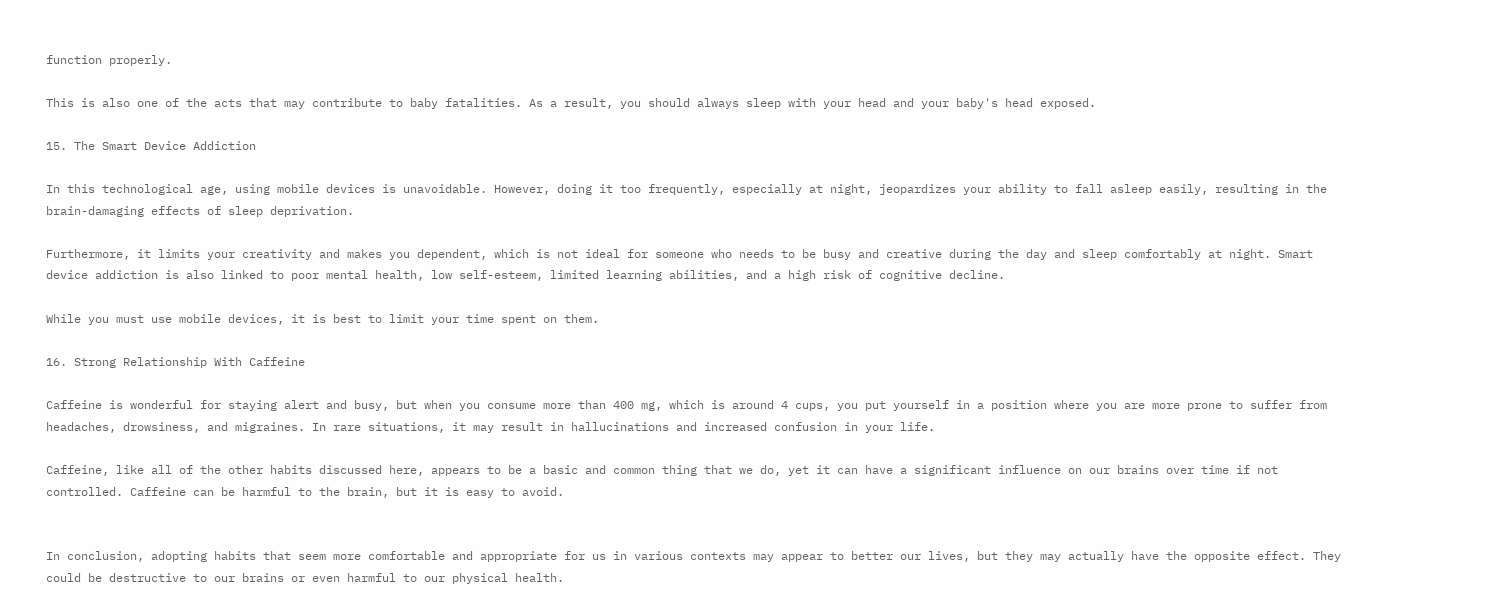function properly.

This is also one of the acts that may contribute to baby fatalities. As a result, you should always sleep with your head and your baby's head exposed.

15. The Smart Device Addiction

In this technological age, using mobile devices is unavoidable. However, doing it too frequently, especially at night, jeopardizes your ability to fall asleep easily, resulting in the brain-damaging effects of sleep deprivation.

Furthermore, it limits your creativity and makes you dependent, which is not ideal for someone who needs to be busy and creative during the day and sleep comfortably at night. Smart device addiction is also linked to poor mental health, low self-esteem, limited learning abilities, and a high risk of cognitive decline.

While you must use mobile devices, it is best to limit your time spent on them.

16. Strong Relationship With Caffeine

Caffeine is wonderful for staying alert and busy, but when you consume more than 400 mg, which is around 4 cups, you put yourself in a position where you are more prone to suffer from headaches, drowsiness, and migraines. In rare situations, it may result in hallucinations and increased confusion in your life.

Caffeine, like all of the other habits discussed here, appears to be a basic and common thing that we do, yet it can have a significant influence on our brains over time if not controlled. Caffeine can be harmful to the brain, but it is easy to avoid.


In conclusion, adopting habits that seem more comfortable and appropriate for us in various contexts may appear to better our lives, but they may actually have the opposite effect. They could be destructive to our brains or even harmful to our physical health.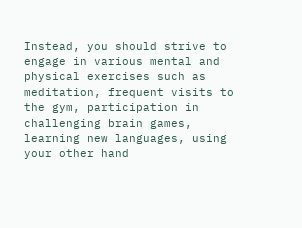Instead, you should strive to engage in various mental and physical exercises such as meditation, frequent visits to the gym, participation in challenging brain games, learning new languages, using your other hand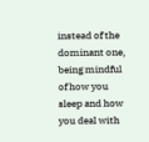instead of the dominant one, being mindful of how you sleep and how you deal with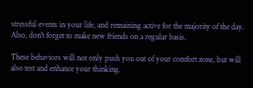stressful events in your life, and remaining active for the majority of the day. Also, don't forget to make new friends on a regular basis.

These behaviors will not only push you out of your comfort zone, but will also test and enhance your thinking.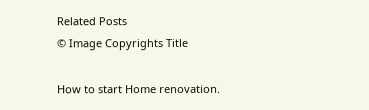Related Posts
© Image Copyrights Title

How to start Home renovation.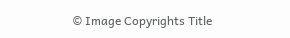© Image Copyrights Title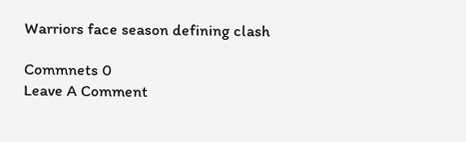Warriors face season defining clash

Commnets 0
Leave A Comment